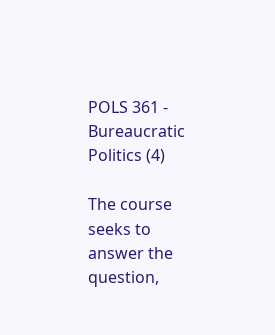POLS 361 - Bureaucratic Politics (4)

The course seeks to answer the question,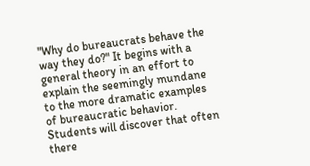"Why do bureaucrats behave the way they do?" It begins with a general theory in an effort to explain the seemingly mundane to the more dramatic examples of bureaucratic behavior. Students will discover that often there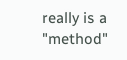really is a "method"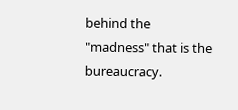behind the "madness" that is the bureaucracy.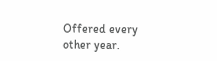Offered every other year.